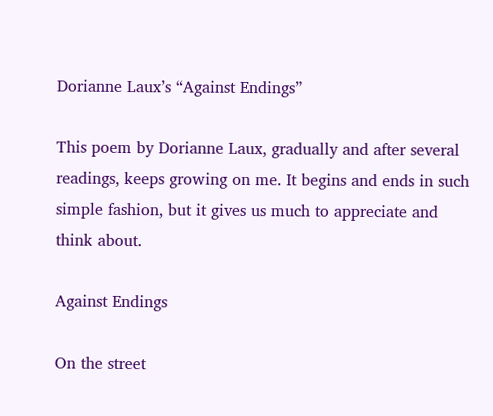Dorianne Laux’s “Against Endings”

This poem by Dorianne Laux, gradually and after several readings, keeps growing on me. It begins and ends in such simple fashion, but it gives us much to appreciate and think about.

Against Endings

On the street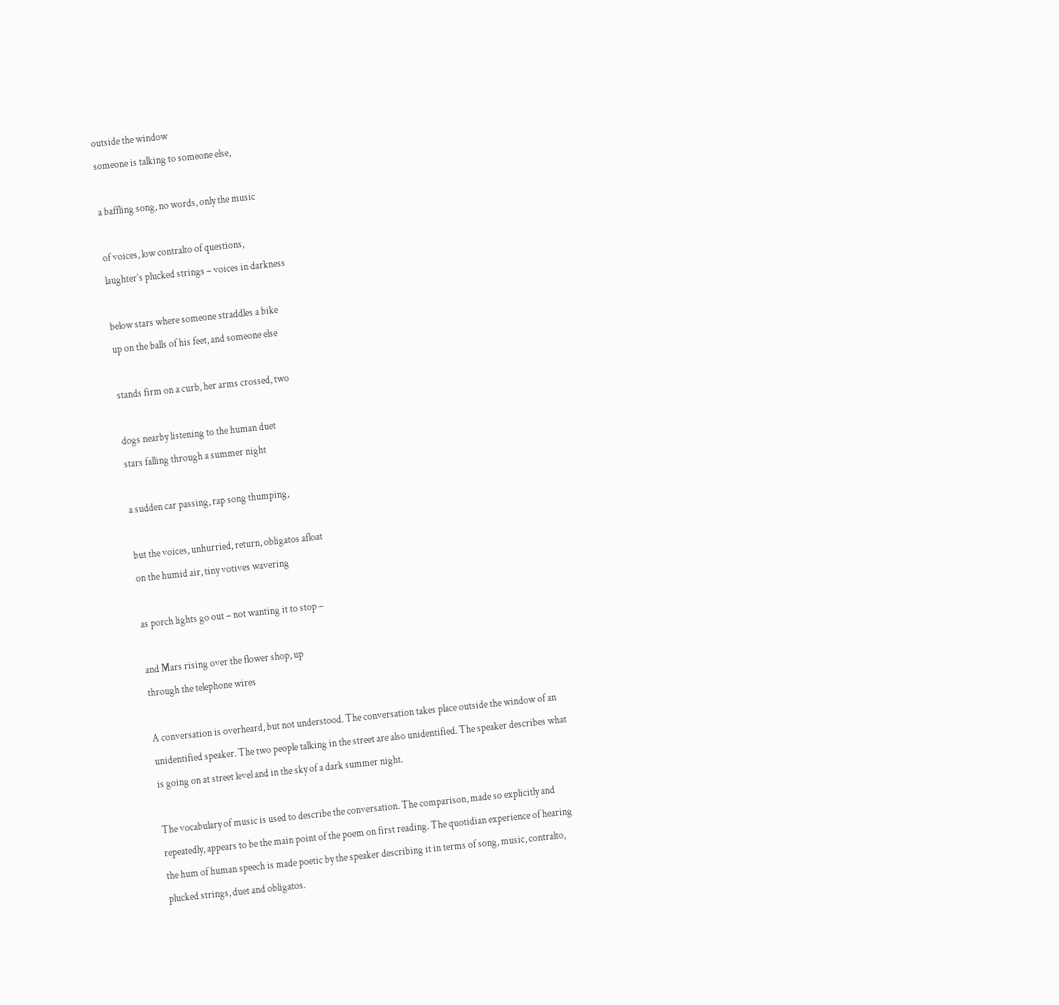outside the window
someone is talking to someone else,

a baffling song, no words, only the music

of voices, low contralto of questions,
laughter’s plucked strings – voices in darkness

below stars where someone straddles a bike
up on the balls of his feet, and someone else

stands firm on a curb, her arms crossed, two

dogs nearby listening to the human duet
stars falling through a summer night

a sudden car passing, rap song thumping,

but the voices, unhurried, return, obligatos afloat
on the humid air, tiny votives wavering

as porch lights go out – not wanting it to stop –

and Mars rising over the flower shop, up
through the telephone wires

A conversation is overheard, but not understood. The conversation takes place outside the window of an unidentified speaker. The two people talking in the street are also unidentified. The speaker describes what is going on at street level and in the sky of a dark summer night.

The vocabulary of music is used to describe the conversation. The comparison, made so explicitly and repeatedly, appears to be the main point of the poem on first reading. The quotidian experience of hearing the hum of human speech is made poetic by the speaker describing it in terms of song, music, contralto, plucked strings, duet and obligatos.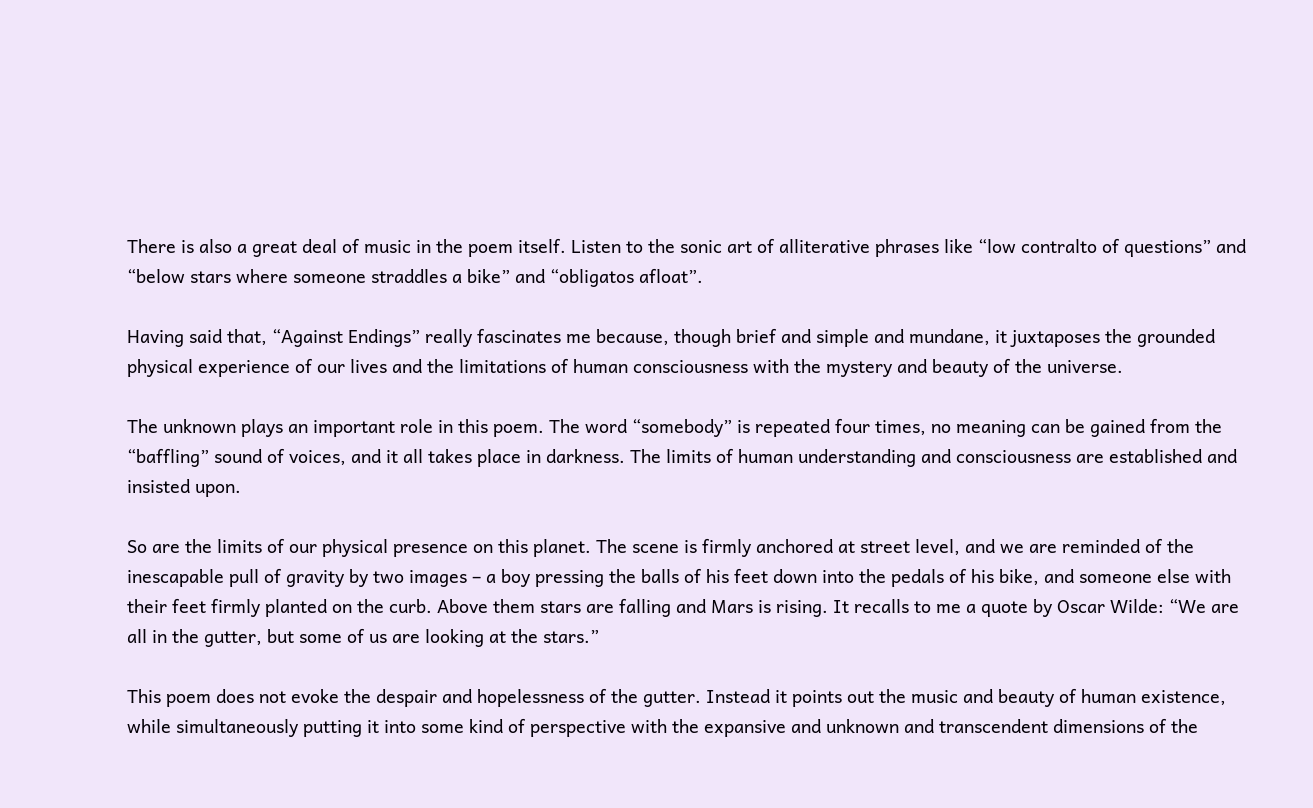There is also a great deal of music in the poem itself. Listen to the sonic art of alliterative phrases like “low contralto of questions” and “below stars where someone straddles a bike” and “obligatos afloat”.

Having said that, “Against Endings” really fascinates me because, though brief and simple and mundane, it juxtaposes the grounded physical experience of our lives and the limitations of human consciousness with the mystery and beauty of the universe.

The unknown plays an important role in this poem. The word “somebody” is repeated four times, no meaning can be gained from the “baffling” sound of voices, and it all takes place in darkness. The limits of human understanding and consciousness are established and insisted upon.

So are the limits of our physical presence on this planet. The scene is firmly anchored at street level, and we are reminded of the inescapable pull of gravity by two images – a boy pressing the balls of his feet down into the pedals of his bike, and someone else with their feet firmly planted on the curb. Above them stars are falling and Mars is rising. It recalls to me a quote by Oscar Wilde: “We are all in the gutter, but some of us are looking at the stars.”

This poem does not evoke the despair and hopelessness of the gutter. Instead it points out the music and beauty of human existence, while simultaneously putting it into some kind of perspective with the expansive and unknown and transcendent dimensions of the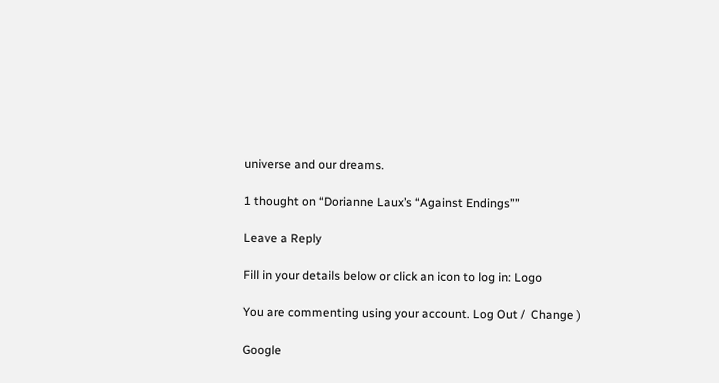universe and our dreams.

1 thought on “Dorianne Laux’s “Against Endings””

Leave a Reply

Fill in your details below or click an icon to log in: Logo

You are commenting using your account. Log Out /  Change )

Google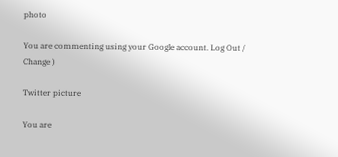photo

You are commenting using your Google account. Log Out /  Change )

Twitter picture

You are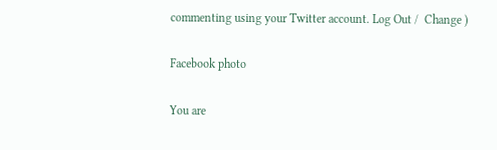commenting using your Twitter account. Log Out /  Change )

Facebook photo

You are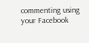commenting using your Facebook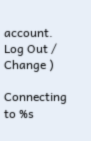account. Log Out /  Change )

Connecting to %s